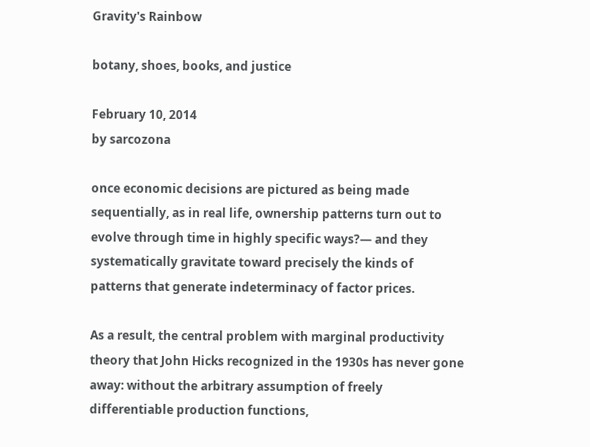Gravity's Rainbow

botany, shoes, books, and justice

February 10, 2014
by sarcozona

once economic decisions are pictured as being made sequentially, as in real life, ownership patterns turn out to evolve through time in highly specific ways?— and they systematically gravitate toward precisely the kinds of patterns that generate indeterminacy of factor prices.

As a result, the central problem with marginal productivity theory that John Hicks recognized in the 1930s has never gone away: without the arbitrary assumption of freely differentiable production functions,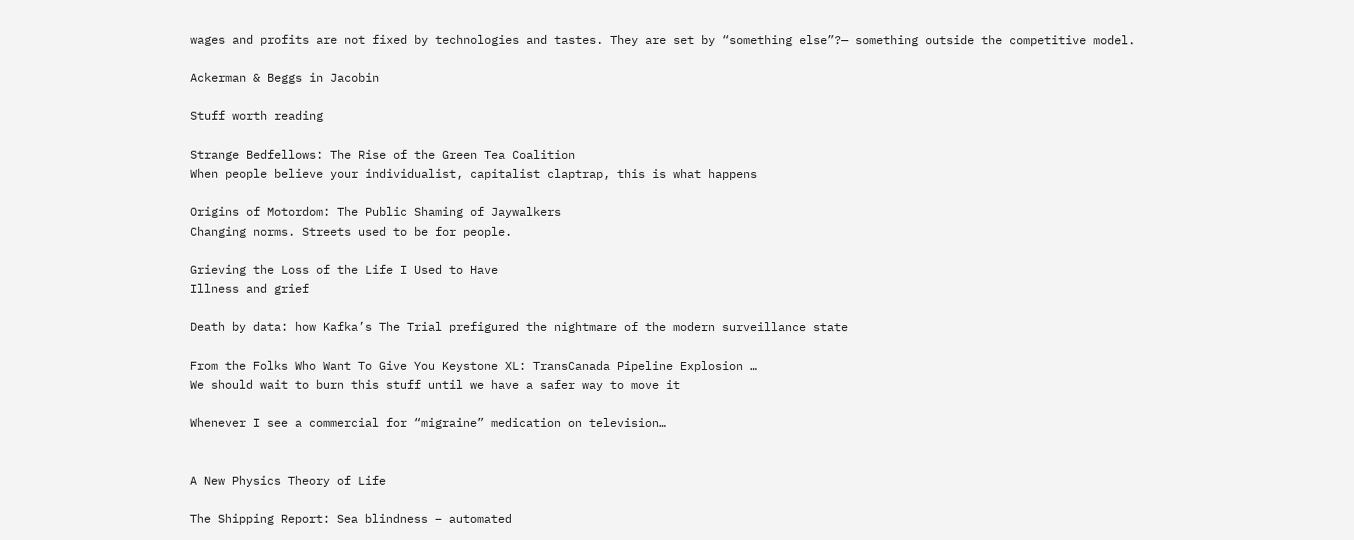wages and profits are not fixed by technologies and tastes. They are set by “something else”?— something outside the competitive model.

Ackerman & Beggs in Jacobin

Stuff worth reading

Strange Bedfellows: The Rise of the Green Tea Coalition
When people believe your individualist, capitalist claptrap, this is what happens

Origins of Motordom: The Public Shaming of Jaywalkers
Changing norms. Streets used to be for people.

Grieving the Loss of the Life I Used to Have
Illness and grief

Death by data: how Kafka’s The Trial prefigured the nightmare of the modern surveillance state

From the Folks Who Want To Give You Keystone XL: TransCanada Pipeline Explosion …
We should wait to burn this stuff until we have a safer way to move it

Whenever I see a commercial for “migraine” medication on television…


A New Physics Theory of Life

The Shipping Report: Sea blindness – automated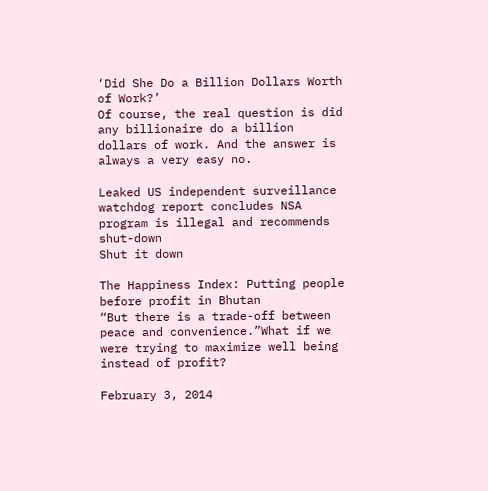‘Did She Do a Billion Dollars Worth of Work?’
Of course, the real question is did any billionaire do a billion dollars of work. And the answer is always a very easy no.

Leaked US independent surveillance watchdog report concludes NSA program is illegal and recommends shut-down
Shut it down

The Happiness Index: Putting people before profit in Bhutan
“But there is a trade-off between peace and convenience.”What if we were trying to maximize well being instead of profit?

February 3, 2014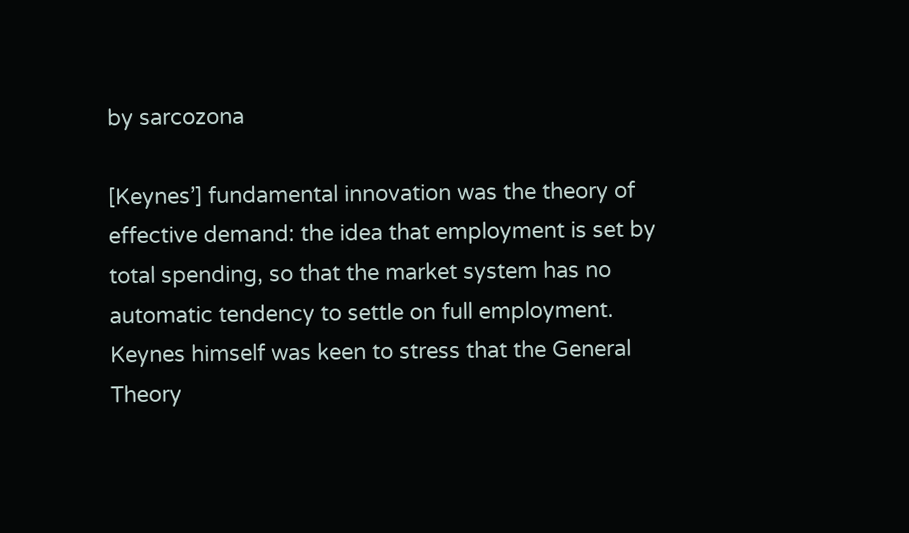by sarcozona

[Keynes’] fundamental innovation was the theory of effective demand: the idea that employment is set by total spending, so that the market system has no automatic tendency to settle on full employment. Keynes himself was keen to stress that the General Theory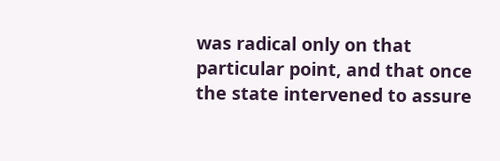was radical only on that particular point, and that once the state intervened to assure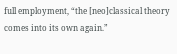full employment, “the [neo]classical theory comes into its own again.”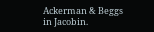Ackerman & Beggs in Jacobin.